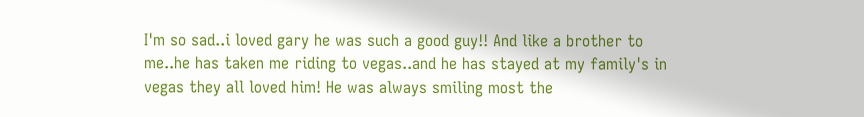I'm so sad..i loved gary he was such a good guy!! And like a brother to me..he has taken me riding to vegas..and he has stayed at my family's in vegas they all loved him! He was always smiling most the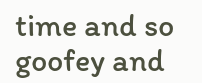time and so goofey and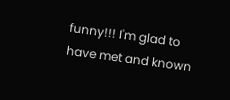funny!!! I'm glad to have met and known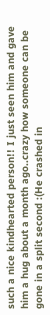such a nice kindhearted person!! I just seen him and gave him a hug about a month ago..crazy how someone can be gone in a split second :(He crashed in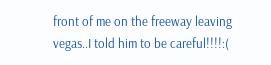front of me on the freeway leaving vegas..I told him to be careful!!!!:(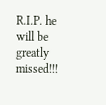R.I.P. he will be greatly missed!!!